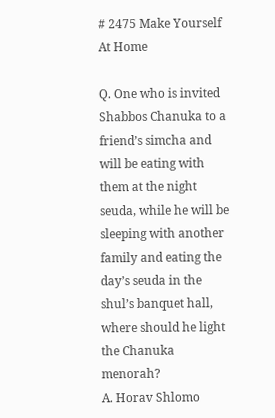# 2475 Make Yourself At Home

Q. One who is invited Shabbos Chanuka to a friend’s simcha and will be eating with them at the night seuda, while he will be sleeping with another family and eating the day’s seuda in the shul’s banquet hall, where should he light the Chanuka menorah?
A. Horav Shlomo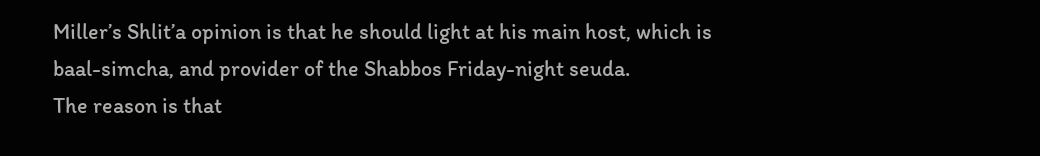Miller’s Shlit’a opinion is that he should light at his main host, which is baal-simcha, and provider of the Shabbos Friday-night seuda.
The reason is that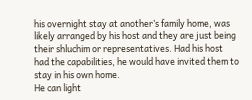his overnight stay at another’s family home, was likely arranged by his host and they are just being their shluchim or representatives. Had his host had the capabilities, he would have invited them to stay in his own home.
He can light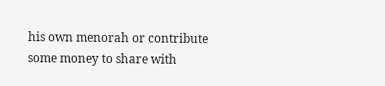his own menorah or contribute some money to share with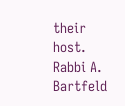their host.
Rabbi A. Bartfeld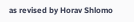as revised by Horav Shlomo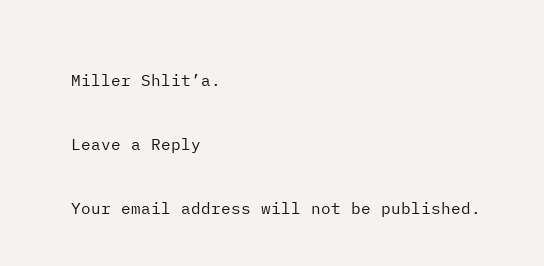Miller Shlit’a.

Leave a Reply

Your email address will not be published.